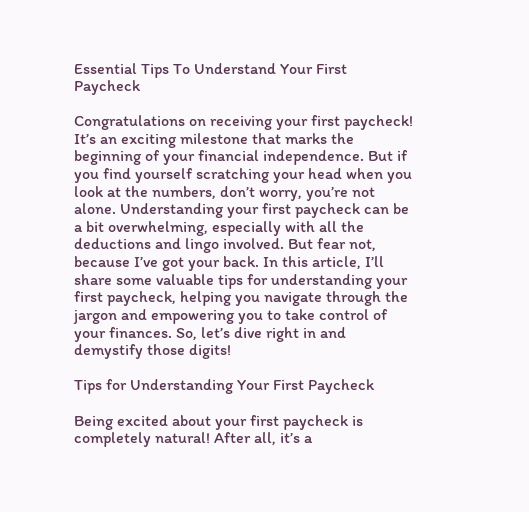Essential Tips To Understand Your First Paycheck

Congratulations on receiving your first paycheck! It’s an exciting milestone that marks the beginning of your financial independence. But if you find yourself scratching your head when you look at the numbers, don’t worry, you’re not alone. Understanding your first paycheck can be a bit overwhelming, especially with all the deductions and lingo involved. But fear not, because I’ve got your back. In this article, I’ll share some valuable tips for understanding your first paycheck, helping you navigate through the jargon and empowering you to take control of your finances. So, let’s dive right in and demystify those digits!

Tips for Understanding Your First Paycheck

Being excited about your first paycheck is completely natural! After all, it’s a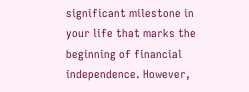significant milestone in your life that marks the beginning of financial independence. However,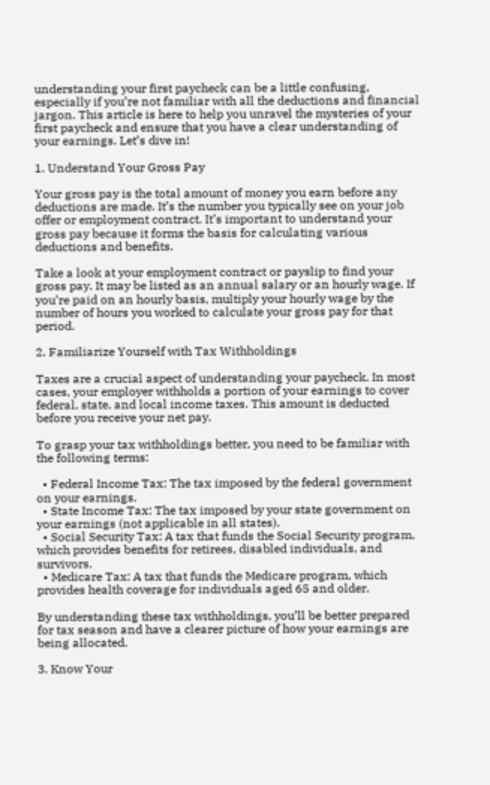understanding your first paycheck can be a little confusing, especially if you’re not familiar with all the deductions and financial jargon. This article is here to help you unravel the mysteries of your first paycheck and ensure that you have a clear understanding of your earnings. Let’s dive in!

1. Understand Your Gross Pay

Your gross pay is the total amount of money you earn before any deductions are made. It’s the number you typically see on your job offer or employment contract. It’s important to understand your gross pay because it forms the basis for calculating various deductions and benefits.

Take a look at your employment contract or payslip to find your gross pay. It may be listed as an annual salary or an hourly wage. If you’re paid on an hourly basis, multiply your hourly wage by the number of hours you worked to calculate your gross pay for that period.

2. Familiarize Yourself with Tax Withholdings

Taxes are a crucial aspect of understanding your paycheck. In most cases, your employer withholds a portion of your earnings to cover federal, state, and local income taxes. This amount is deducted before you receive your net pay.

To grasp your tax withholdings better, you need to be familiar with the following terms:

  • Federal Income Tax: The tax imposed by the federal government on your earnings.
  • State Income Tax: The tax imposed by your state government on your earnings (not applicable in all states).
  • Social Security Tax: A tax that funds the Social Security program, which provides benefits for retirees, disabled individuals, and survivors.
  • Medicare Tax: A tax that funds the Medicare program, which provides health coverage for individuals aged 65 and older.

By understanding these tax withholdings, you’ll be better prepared for tax season and have a clearer picture of how your earnings are being allocated.

3. Know Your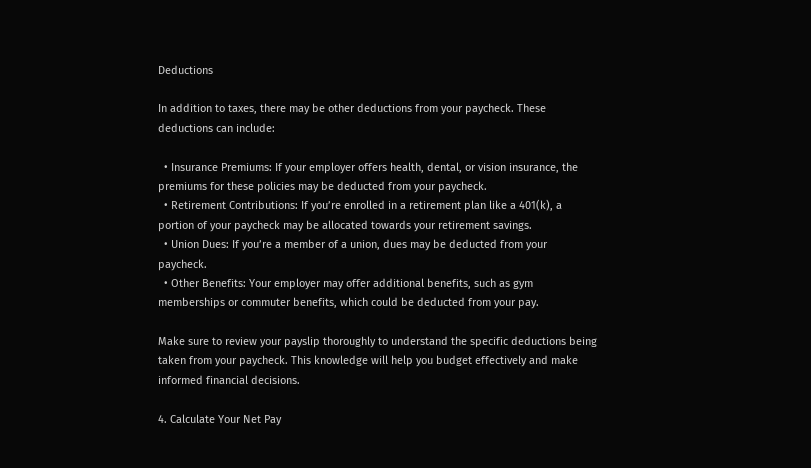Deductions

In addition to taxes, there may be other deductions from your paycheck. These deductions can include:

  • Insurance Premiums: If your employer offers health, dental, or vision insurance, the premiums for these policies may be deducted from your paycheck.
  • Retirement Contributions: If you’re enrolled in a retirement plan like a 401(k), a portion of your paycheck may be allocated towards your retirement savings.
  • Union Dues: If you’re a member of a union, dues may be deducted from your paycheck.
  • Other Benefits: Your employer may offer additional benefits, such as gym memberships or commuter benefits, which could be deducted from your pay.

Make sure to review your payslip thoroughly to understand the specific deductions being taken from your paycheck. This knowledge will help you budget effectively and make informed financial decisions.

4. Calculate Your Net Pay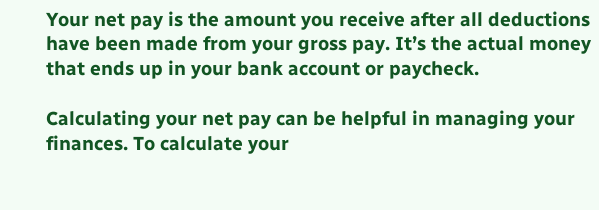Your net pay is the amount you receive after all deductions have been made from your gross pay. It’s the actual money that ends up in your bank account or paycheck.

Calculating your net pay can be helpful in managing your finances. To calculate your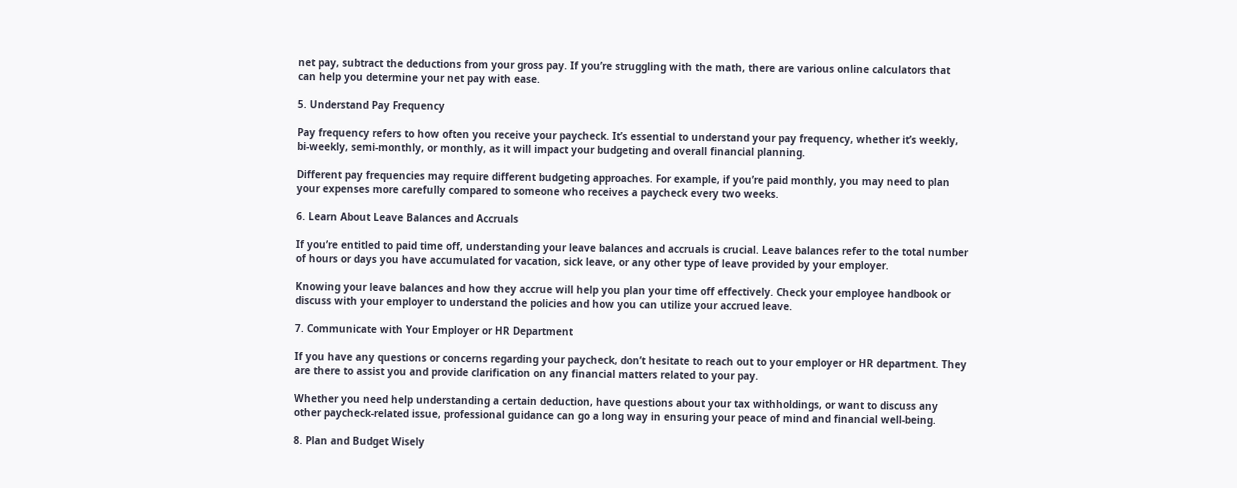net pay, subtract the deductions from your gross pay. If you’re struggling with the math, there are various online calculators that can help you determine your net pay with ease.

5. Understand Pay Frequency

Pay frequency refers to how often you receive your paycheck. It’s essential to understand your pay frequency, whether it’s weekly, bi-weekly, semi-monthly, or monthly, as it will impact your budgeting and overall financial planning.

Different pay frequencies may require different budgeting approaches. For example, if you’re paid monthly, you may need to plan your expenses more carefully compared to someone who receives a paycheck every two weeks.

6. Learn About Leave Balances and Accruals

If you’re entitled to paid time off, understanding your leave balances and accruals is crucial. Leave balances refer to the total number of hours or days you have accumulated for vacation, sick leave, or any other type of leave provided by your employer.

Knowing your leave balances and how they accrue will help you plan your time off effectively. Check your employee handbook or discuss with your employer to understand the policies and how you can utilize your accrued leave.

7. Communicate with Your Employer or HR Department

If you have any questions or concerns regarding your paycheck, don’t hesitate to reach out to your employer or HR department. They are there to assist you and provide clarification on any financial matters related to your pay.

Whether you need help understanding a certain deduction, have questions about your tax withholdings, or want to discuss any other paycheck-related issue, professional guidance can go a long way in ensuring your peace of mind and financial well-being.

8. Plan and Budget Wisely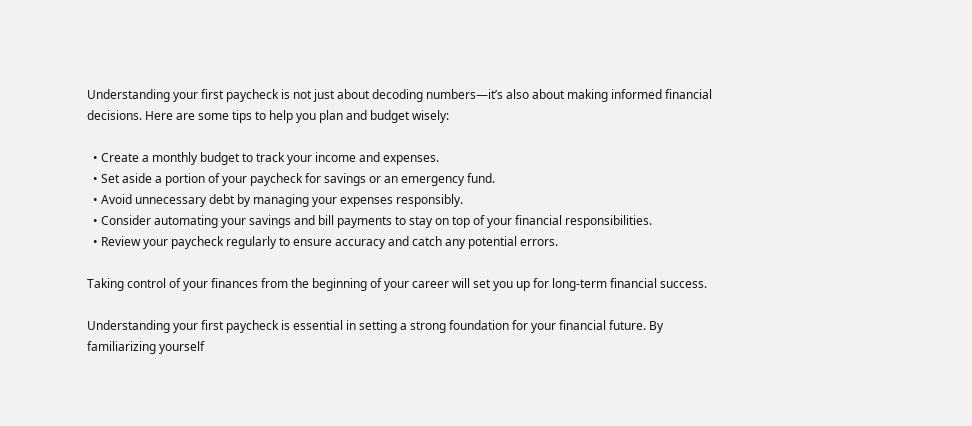Understanding your first paycheck is not just about decoding numbers—it’s also about making informed financial decisions. Here are some tips to help you plan and budget wisely:

  • Create a monthly budget to track your income and expenses.
  • Set aside a portion of your paycheck for savings or an emergency fund.
  • Avoid unnecessary debt by managing your expenses responsibly.
  • Consider automating your savings and bill payments to stay on top of your financial responsibilities.
  • Review your paycheck regularly to ensure accuracy and catch any potential errors.

Taking control of your finances from the beginning of your career will set you up for long-term financial success.

Understanding your first paycheck is essential in setting a strong foundation for your financial future. By familiarizing yourself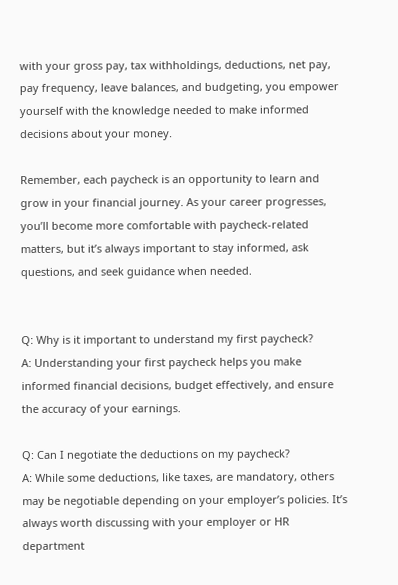with your gross pay, tax withholdings, deductions, net pay, pay frequency, leave balances, and budgeting, you empower yourself with the knowledge needed to make informed decisions about your money.

Remember, each paycheck is an opportunity to learn and grow in your financial journey. As your career progresses, you’ll become more comfortable with paycheck-related matters, but it’s always important to stay informed, ask questions, and seek guidance when needed.


Q: Why is it important to understand my first paycheck?
A: Understanding your first paycheck helps you make informed financial decisions, budget effectively, and ensure the accuracy of your earnings.

Q: Can I negotiate the deductions on my paycheck?
A: While some deductions, like taxes, are mandatory, others may be negotiable depending on your employer’s policies. It’s always worth discussing with your employer or HR department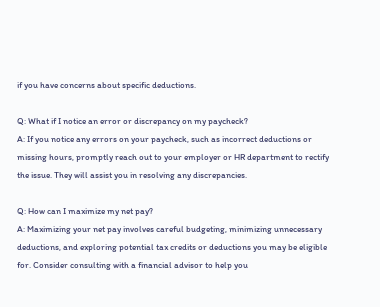if you have concerns about specific deductions.

Q: What if I notice an error or discrepancy on my paycheck?
A: If you notice any errors on your paycheck, such as incorrect deductions or missing hours, promptly reach out to your employer or HR department to rectify the issue. They will assist you in resolving any discrepancies.

Q: How can I maximize my net pay?
A: Maximizing your net pay involves careful budgeting, minimizing unnecessary deductions, and exploring potential tax credits or deductions you may be eligible for. Consider consulting with a financial advisor to help you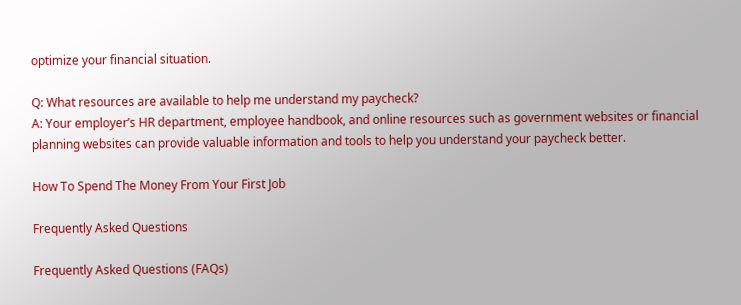optimize your financial situation.

Q: What resources are available to help me understand my paycheck?
A: Your employer’s HR department, employee handbook, and online resources such as government websites or financial planning websites can provide valuable information and tools to help you understand your paycheck better.

How To Spend The Money From Your First Job

Frequently Asked Questions

Frequently Asked Questions (FAQs)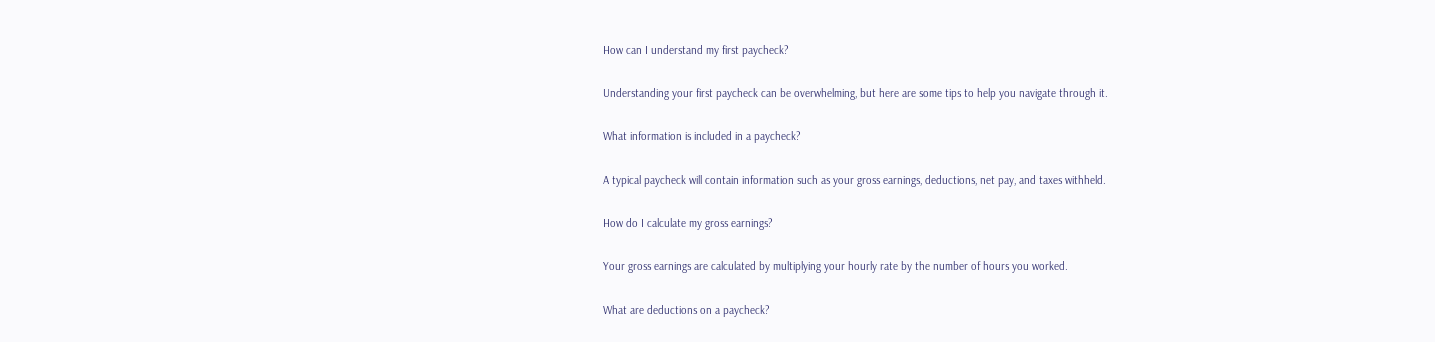How can I understand my first paycheck?

Understanding your first paycheck can be overwhelming, but here are some tips to help you navigate through it.

What information is included in a paycheck?

A typical paycheck will contain information such as your gross earnings, deductions, net pay, and taxes withheld.

How do I calculate my gross earnings?

Your gross earnings are calculated by multiplying your hourly rate by the number of hours you worked.

What are deductions on a paycheck?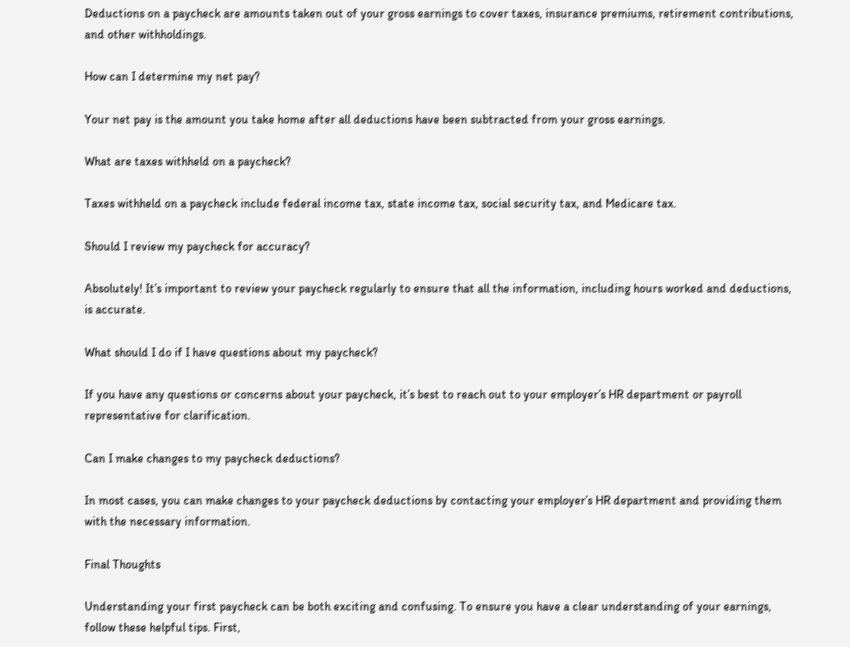Deductions on a paycheck are amounts taken out of your gross earnings to cover taxes, insurance premiums, retirement contributions, and other withholdings.

How can I determine my net pay?

Your net pay is the amount you take home after all deductions have been subtracted from your gross earnings.

What are taxes withheld on a paycheck?

Taxes withheld on a paycheck include federal income tax, state income tax, social security tax, and Medicare tax.

Should I review my paycheck for accuracy?

Absolutely! It’s important to review your paycheck regularly to ensure that all the information, including hours worked and deductions, is accurate.

What should I do if I have questions about my paycheck?

If you have any questions or concerns about your paycheck, it’s best to reach out to your employer’s HR department or payroll representative for clarification.

Can I make changes to my paycheck deductions?

In most cases, you can make changes to your paycheck deductions by contacting your employer’s HR department and providing them with the necessary information.

Final Thoughts

Understanding your first paycheck can be both exciting and confusing. To ensure you have a clear understanding of your earnings, follow these helpful tips. First,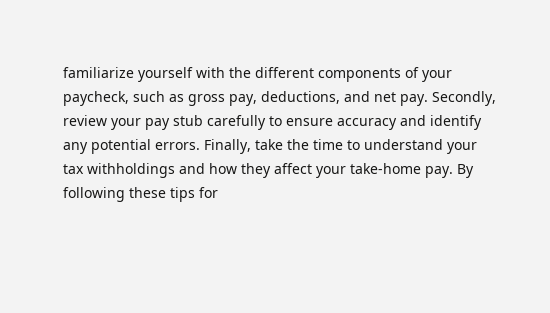familiarize yourself with the different components of your paycheck, such as gross pay, deductions, and net pay. Secondly, review your pay stub carefully to ensure accuracy and identify any potential errors. Finally, take the time to understand your tax withholdings and how they affect your take-home pay. By following these tips for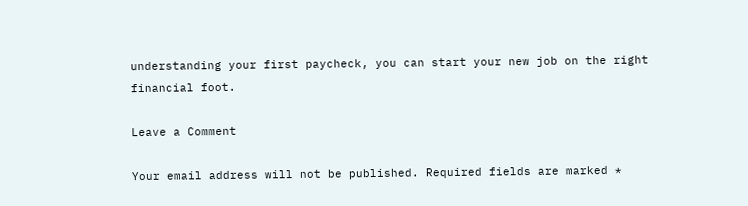understanding your first paycheck, you can start your new job on the right financial foot.

Leave a Comment

Your email address will not be published. Required fields are marked *